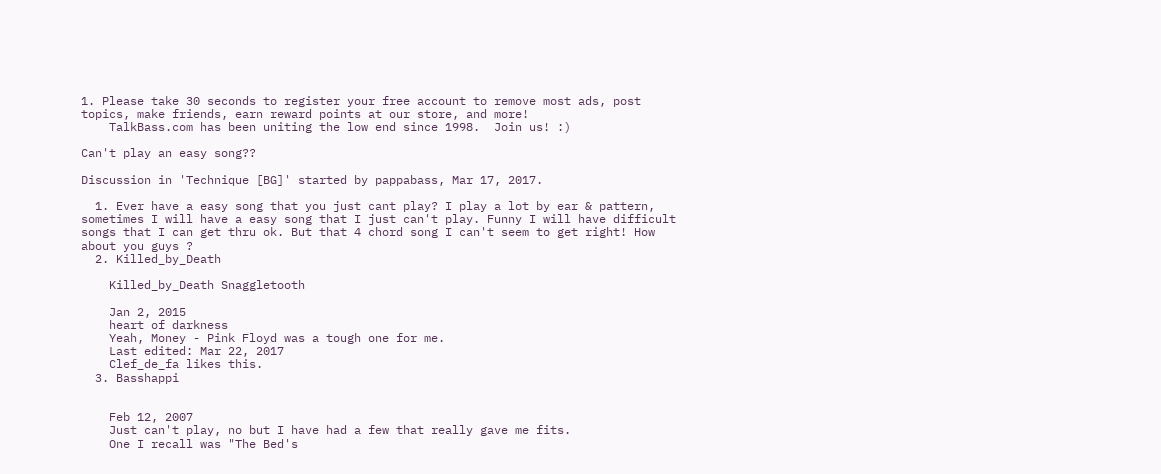1. Please take 30 seconds to register your free account to remove most ads, post topics, make friends, earn reward points at our store, and more!
    TalkBass.com has been uniting the low end since 1998.  Join us! :)

Can't play an easy song??

Discussion in 'Technique [BG]' started by pappabass, Mar 17, 2017.

  1. Ever have a easy song that you just cant play? I play a lot by ear & pattern, sometimes I will have a easy song that I just can't play. Funny I will have difficult songs that I can get thru ok. But that 4 chord song I can't seem to get right! How about you guys ?
  2. Killed_by_Death

    Killed_by_Death Snaggletooth

    Jan 2, 2015
    heart of darkness
    Yeah, Money - Pink Floyd was a tough one for me.
    Last edited: Mar 22, 2017
    Clef_de_fa likes this.
  3. Basshappi


    Feb 12, 2007
    Just can't play, no but I have had a few that really gave me fits.
    One I recall was "The Bed's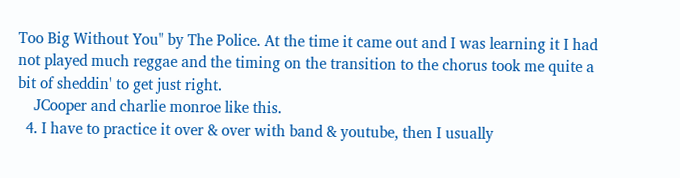Too Big Without You" by The Police. At the time it came out and I was learning it I had not played much reggae and the timing on the transition to the chorus took me quite a bit of sheddin' to get just right.
    JCooper and charlie monroe like this.
  4. I have to practice it over & over with band & youtube, then I usually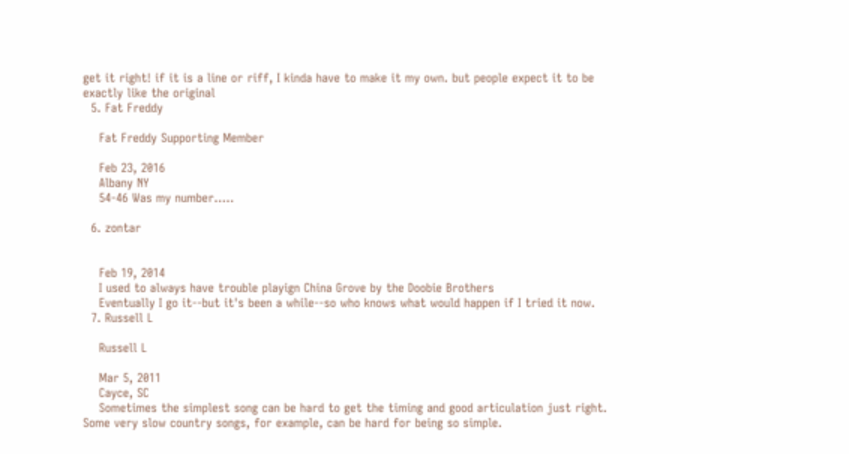get it right! if it is a line or riff, I kinda have to make it my own. but people expect it to be exactly like the original
  5. Fat Freddy

    Fat Freddy Supporting Member

    Feb 23, 2016
    Albany NY
    54-46 Was my number.....

  6. zontar


    Feb 19, 2014
    I used to always have trouble playign China Grove by the Doobie Brothers
    Eventually I go it--but it's been a while--so who knows what would happen if I tried it now.
  7. Russell L

    Russell L

    Mar 5, 2011
    Cayce, SC
    Sometimes the simplest song can be hard to get the timing and good articulation just right. Some very slow country songs, for example, can be hard for being so simple.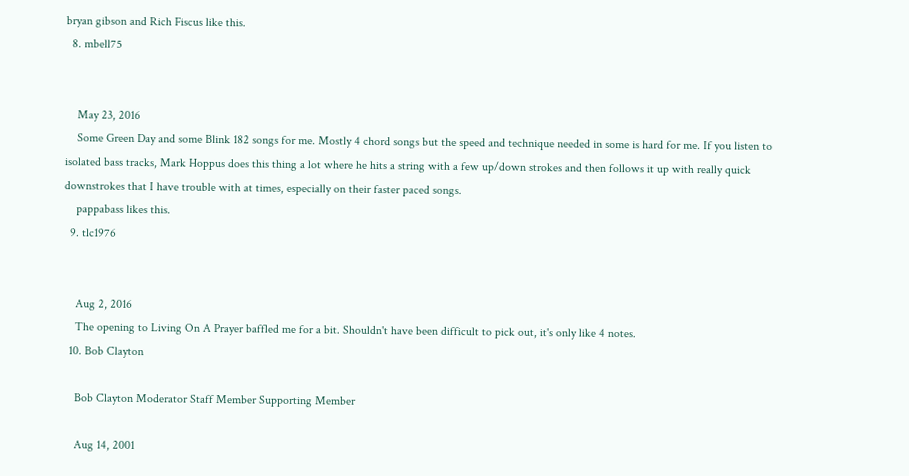bryan gibson and Rich Fiscus like this.
  8. mbell75


    May 23, 2016
    Some Green Day and some Blink 182 songs for me. Mostly 4 chord songs but the speed and technique needed in some is hard for me. If you listen to isolated bass tracks, Mark Hoppus does this thing a lot where he hits a string with a few up/down strokes and then follows it up with really quick downstrokes that I have trouble with at times, especially on their faster paced songs.
    pappabass likes this.
  9. tlc1976


    Aug 2, 2016
    The opening to Living On A Prayer baffled me for a bit. Shouldn't have been difficult to pick out, it's only like 4 notes.
  10. Bob Clayton

    Bob Clayton Moderator Staff Member Supporting Member

    Aug 14, 2001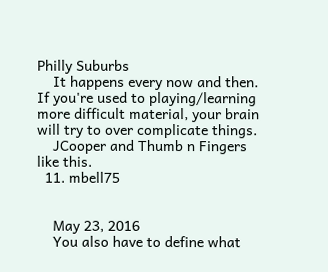Philly Suburbs
    It happens every now and then. If you're used to playing/learning more difficult material, your brain will try to over complicate things.
    JCooper and Thumb n Fingers like this.
  11. mbell75


    May 23, 2016
    You also have to define what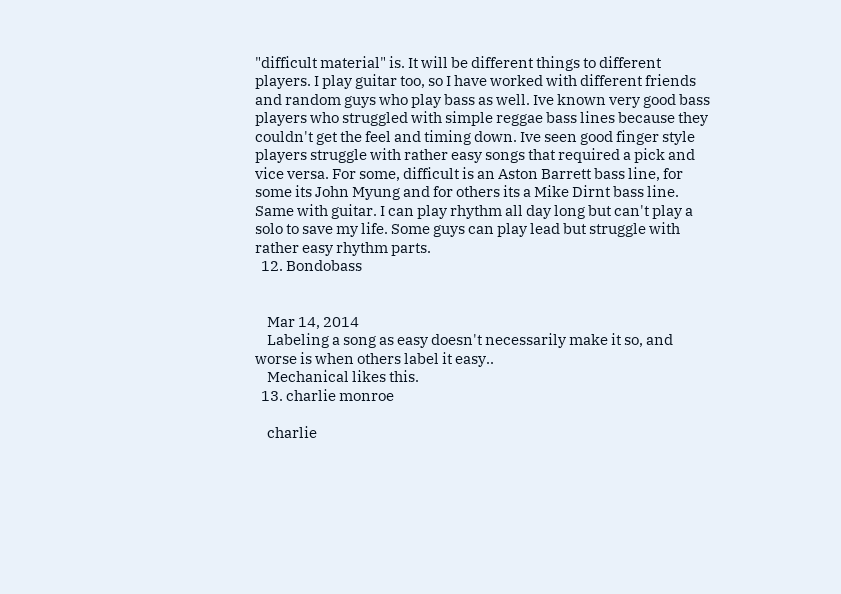"difficult material" is. It will be different things to different players. I play guitar too, so I have worked with different friends and random guys who play bass as well. Ive known very good bass players who struggled with simple reggae bass lines because they couldn't get the feel and timing down. Ive seen good finger style players struggle with rather easy songs that required a pick and vice versa. For some, difficult is an Aston Barrett bass line, for some its John Myung and for others its a Mike Dirnt bass line. Same with guitar. I can play rhythm all day long but can't play a solo to save my life. Some guys can play lead but struggle with rather easy rhythm parts.
  12. Bondobass


    Mar 14, 2014
    Labeling a song as easy doesn't necessarily make it so, and worse is when others label it easy..
    Mechanical likes this.
  13. charlie monroe

    charlie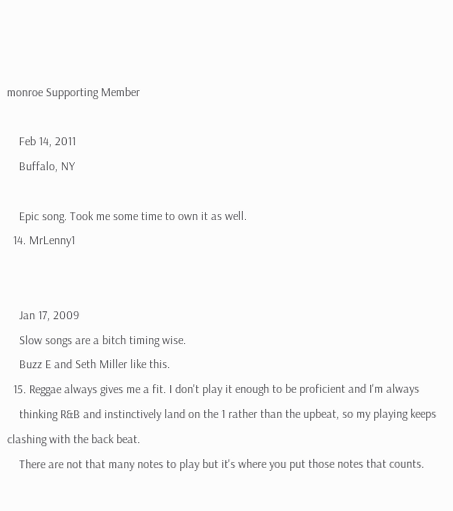monroe Supporting Member

    Feb 14, 2011
    Buffalo, NY

    Epic song. Took me some time to own it as well.
  14. MrLenny1


    Jan 17, 2009
    Slow songs are a bitch timing wise.
    Buzz E and Seth Miller like this.
  15. Reggae always gives me a fit. I don't play it enough to be proficient and I'm always
    thinking R&B and instinctively land on the 1 rather than the upbeat, so my playing keeps clashing with the back beat.
    There are not that many notes to play but it's where you put those notes that counts.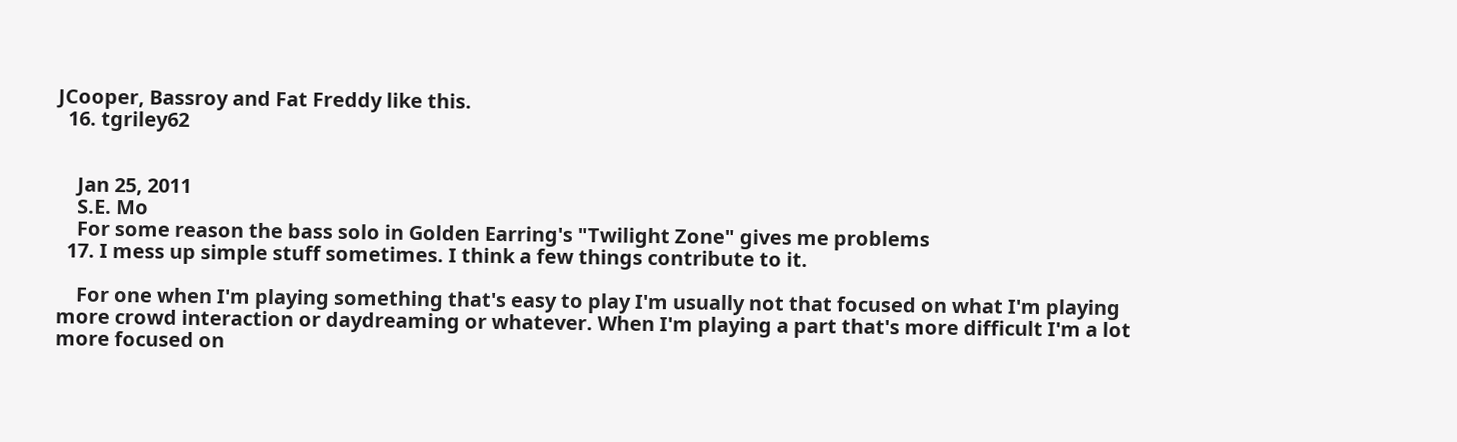JCooper, Bassroy and Fat Freddy like this.
  16. tgriley62


    Jan 25, 2011
    S.E. Mo
    For some reason the bass solo in Golden Earring's "Twilight Zone" gives me problems
  17. I mess up simple stuff sometimes. I think a few things contribute to it.

    For one when I'm playing something that's easy to play I'm usually not that focused on what I'm playing more crowd interaction or daydreaming or whatever. When I'm playing a part that's more difficult I'm a lot more focused on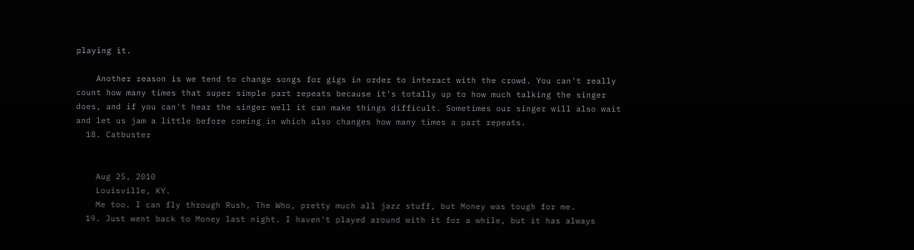playing it.

    Another reason is we tend to change songs for gigs in order to interact with the crowd. You can't really count how many times that super simple part repeats because it's totally up to how much talking the singer does, and if you can't hear the singer well it can make things difficult. Sometimes our singer will also wait and let us jam a little before coming in which also changes how many times a part repeats.
  18. Catbuster


    Aug 25, 2010
    Louisville, KY.
    Me too. I can fly through Rush, The Who, pretty much all jazz stuff, but Money was tough for me.
  19. Just went back to Money last night. I haven't played around with it for a while, but it has always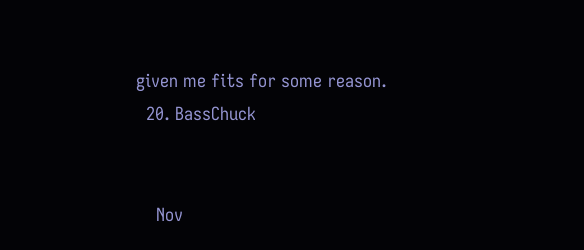given me fits for some reason.
  20. BassChuck


    Nov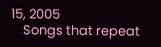15, 2005
    Songs that repeat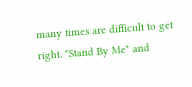many times are difficult to get right. "Stand By Me" and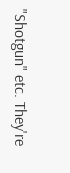"Shotgun" etc. They're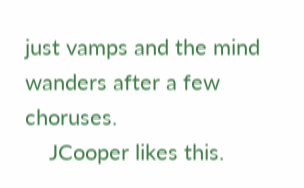just vamps and the mind wanders after a few choruses.
    JCooper likes this.